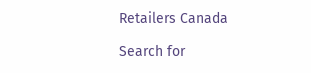Retailers Canada

Search for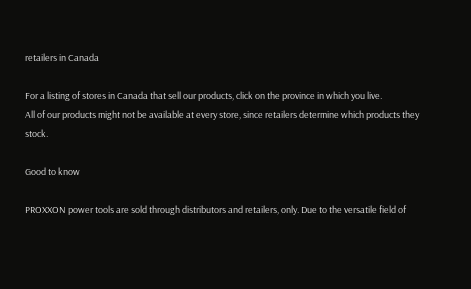retailers in Canada

For a listing of stores in Canada that sell our products, click on the province in which you live.
All of our products might not be available at every store, since retailers determine which products they stock.

Good to know

PROXXON power tools are sold through distributors and retailers, only. Due to the versatile field of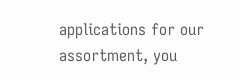applications for our assortment, you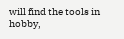will find the tools in hobby,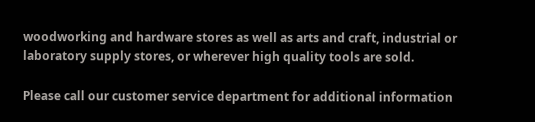woodworking and hardware stores as well as arts and craft, industrial or laboratory supply stores, or wherever high quality tools are sold.

Please call our customer service department for additional information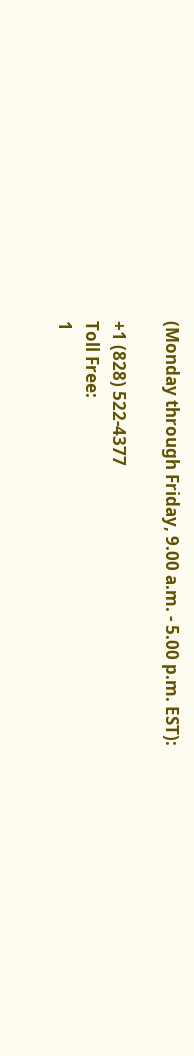(Monday through Friday, 9.00 a.m. - 5.00 p.m. EST):

+1 (828) 522-4377
Toll Free:
1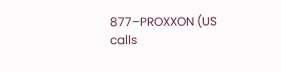877–PROXXON (US calls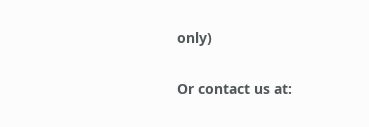only)

Or contact us at: